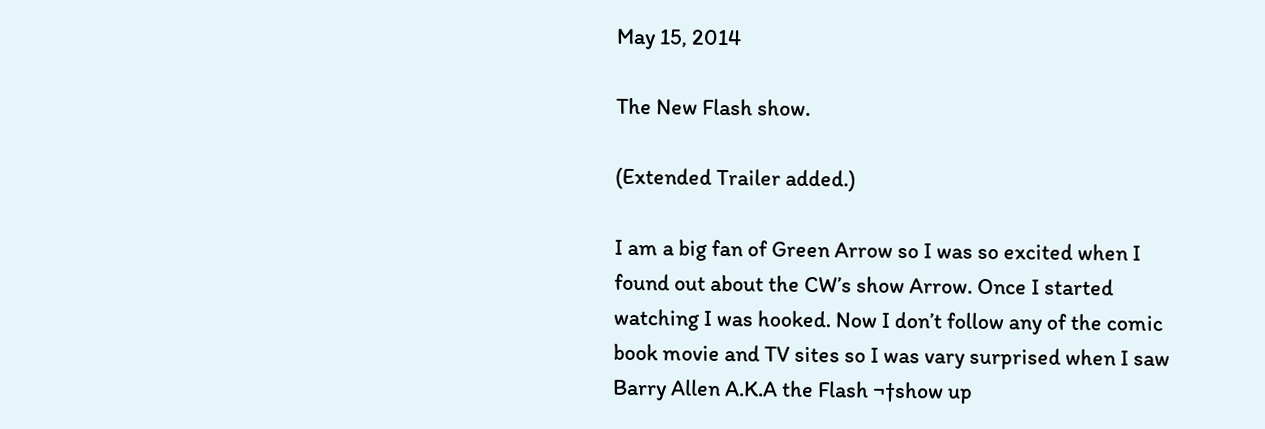May 15, 2014

The New Flash show.

(Extended Trailer added.)

I am a big fan of Green Arrow so I was so excited when I found out about the CW’s show Arrow. Once I started watching I was hooked. Now I don’t follow any of the comic book movie and TV sites so I was vary surprised when I saw Barry Allen A.K.A the Flash ¬†show up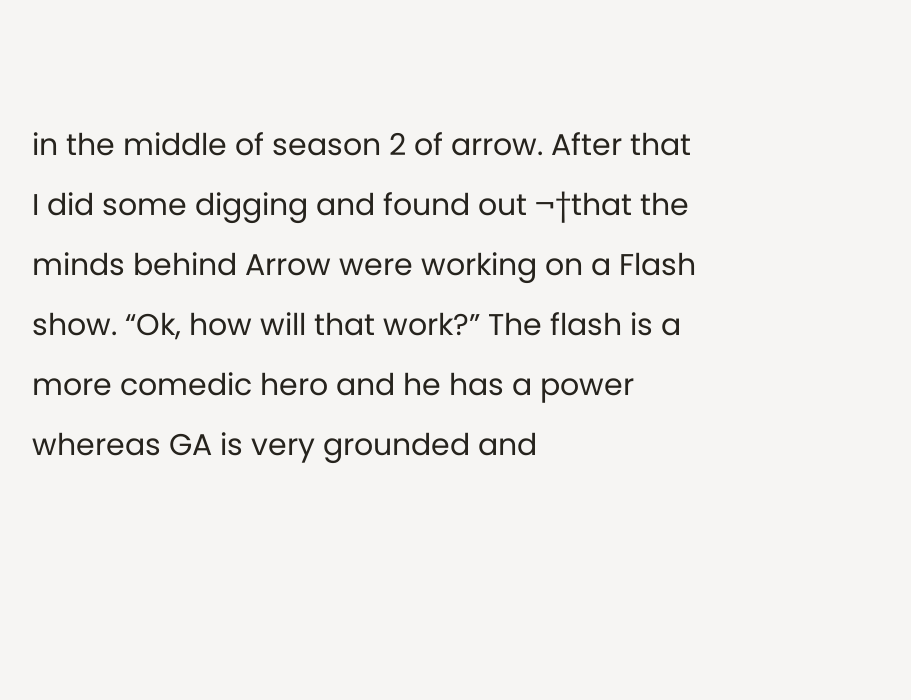in the middle of season 2 of arrow. After that I did some digging and found out ¬†that the minds behind Arrow were working on a Flash show. “Ok, how will that work?” The flash is a more comedic hero and he has a power whereas GA is very grounded and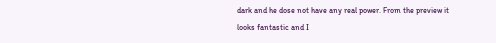dark and he dose not have any real power. From the preview it looks fantastic and I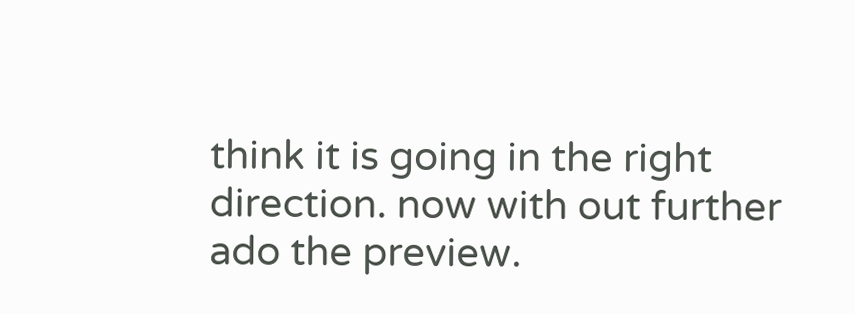think it is going in the right direction. now with out further ado the preview.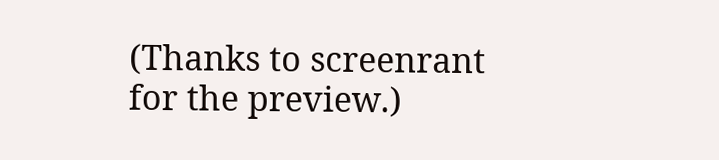(Thanks to screenrant for the preview.)